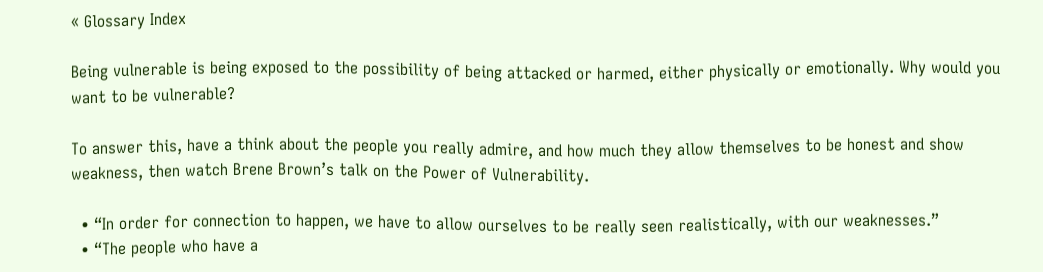« Glossary Index

Being vulnerable is being exposed to the possibility of being attacked or harmed, either physically or emotionally. Why would you want to be vulnerable?

To answer this, have a think about the people you really admire, and how much they allow themselves to be honest and show weakness, then watch Brene Brown’s talk on the Power of Vulnerability.

  • “In order for connection to happen, we have to allow ourselves to be really seen realistically, with our weaknesses.”
  • “The people who have a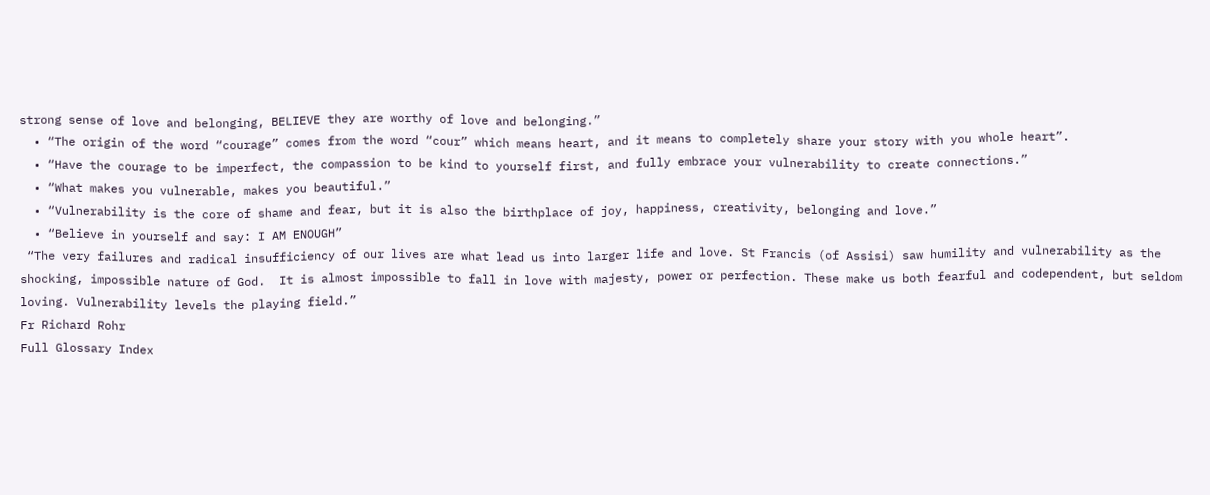strong sense of love and belonging, BELIEVE they are worthy of love and belonging.”
  • “The origin of the word “courage” comes from the word “cour” which means heart, and it means to completely share your story with you whole heart”.
  • “Have the courage to be imperfect, the compassion to be kind to yourself first, and fully embrace your vulnerability to create connections.”
  • “What makes you vulnerable, makes you beautiful.”
  • “Vulnerability is the core of shame and fear, but it is also the birthplace of joy, happiness, creativity, belonging and love.”
  • “Believe in yourself and say: I AM ENOUGH”
 “The very failures and radical insufficiency of our lives are what lead us into larger life and love. St Francis (of Assisi) saw humility and vulnerability as the shocking, impossible nature of God.  It is almost impossible to fall in love with majesty, power or perfection. These make us both fearful and codependent, but seldom loving. Vulnerability levels the playing field.”
Fr Richard Rohr
Full Glossary Index